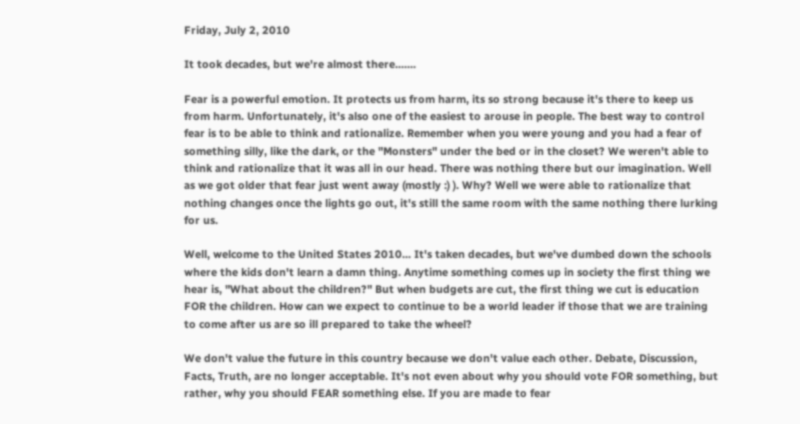Friday, July 2, 2010

It took decades, but we're almost there.......

Fear is a powerful emotion. It protects us from harm, its so strong because it's there to keep us from harm. Unfortunately, it's also one of the easiest to arouse in people. The best way to control fear is to be able to think and rationalize. Remember when you were young and you had a fear of something silly, like the dark, or the "Monsters" under the bed or in the closet? We weren't able to think and rationalize that it was all in our head. There was nothing there but our imagination. Well as we got older that fear just went away (mostly :) ). Why? Well we were able to rationalize that nothing changes once the lights go out, it's still the same room with the same nothing there lurking for us.

Well, welcome to the United States 2010... It's taken decades, but we've dumbed down the schools where the kids don't learn a damn thing. Anytime something comes up in society the first thing we hear is, "What about the children?" But when budgets are cut, the first thing we cut is education FOR the children. How can we expect to continue to be a world leader if those that we are training to come after us are so ill prepared to take the wheel?

We don't value the future in this country because we don't value each other. Debate, Discussion, Facts, Truth, are no longer acceptable. It's not even about why you should vote FOR something, but rather, why you should FEAR something else. If you are made to fear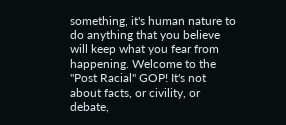something, it's human nature to do anything that you believe will keep what you fear from happening. Welcome to the "Post Racial" GOP! It's not about facts, or civility, or debate,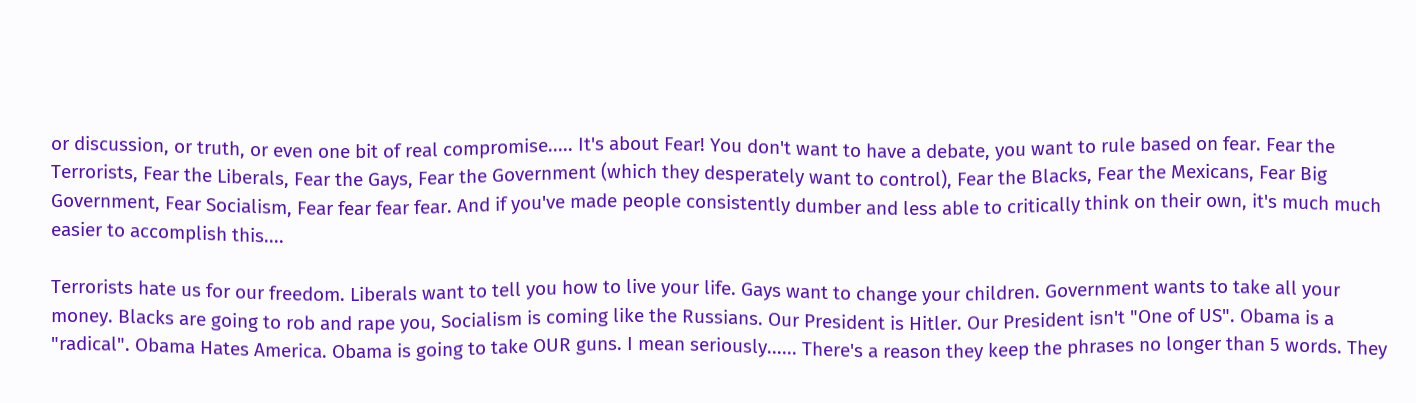or discussion, or truth, or even one bit of real compromise..... It's about Fear! You don't want to have a debate, you want to rule based on fear. Fear the Terrorists, Fear the Liberals, Fear the Gays, Fear the Government (which they desperately want to control), Fear the Blacks, Fear the Mexicans, Fear Big Government, Fear Socialism, Fear fear fear fear. And if you've made people consistently dumber and less able to critically think on their own, it's much much easier to accomplish this....

Terrorists hate us for our freedom. Liberals want to tell you how to live your life. Gays want to change your children. Government wants to take all your money. Blacks are going to rob and rape you, Socialism is coming like the Russians. Our President is Hitler. Our President isn't "One of US". Obama is a "radical". Obama Hates America. Obama is going to take OUR guns. I mean seriously...... There's a reason they keep the phrases no longer than 5 words. They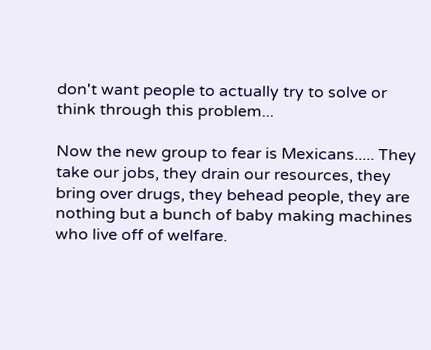don't want people to actually try to solve or think through this problem...

Now the new group to fear is Mexicans..... They take our jobs, they drain our resources, they bring over drugs, they behead people, they are nothing but a bunch of baby making machines who live off of welfare.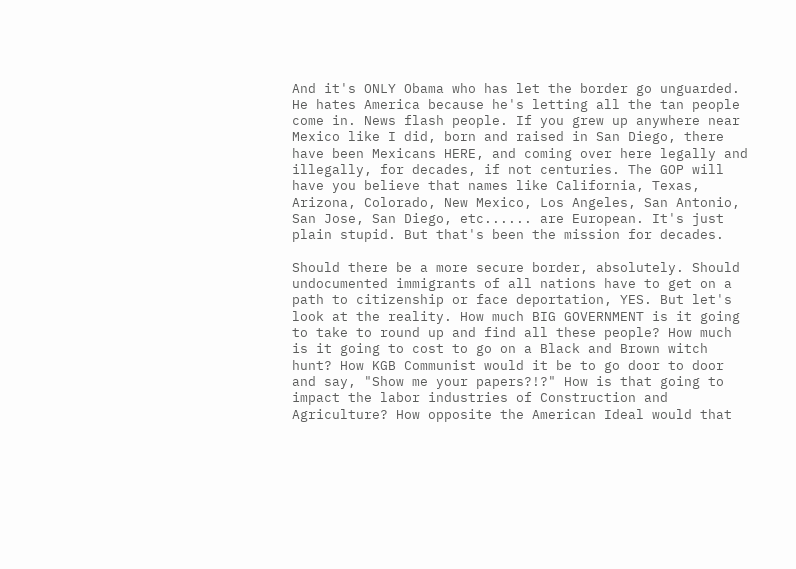And it's ONLY Obama who has let the border go unguarded. He hates America because he's letting all the tan people come in. News flash people. If you grew up anywhere near Mexico like I did, born and raised in San Diego, there have been Mexicans HERE, and coming over here legally and illegally, for decades, if not centuries. The GOP will have you believe that names like California, Texas, Arizona, Colorado, New Mexico, Los Angeles, San Antonio, San Jose, San Diego, etc...... are European. It's just plain stupid. But that's been the mission for decades.

Should there be a more secure border, absolutely. Should undocumented immigrants of all nations have to get on a path to citizenship or face deportation, YES. But let's look at the reality. How much BIG GOVERNMENT is it going to take to round up and find all these people? How much is it going to cost to go on a Black and Brown witch hunt? How KGB Communist would it be to go door to door and say, "Show me your papers?!?" How is that going to impact the labor industries of Construction and Agriculture? How opposite the American Ideal would that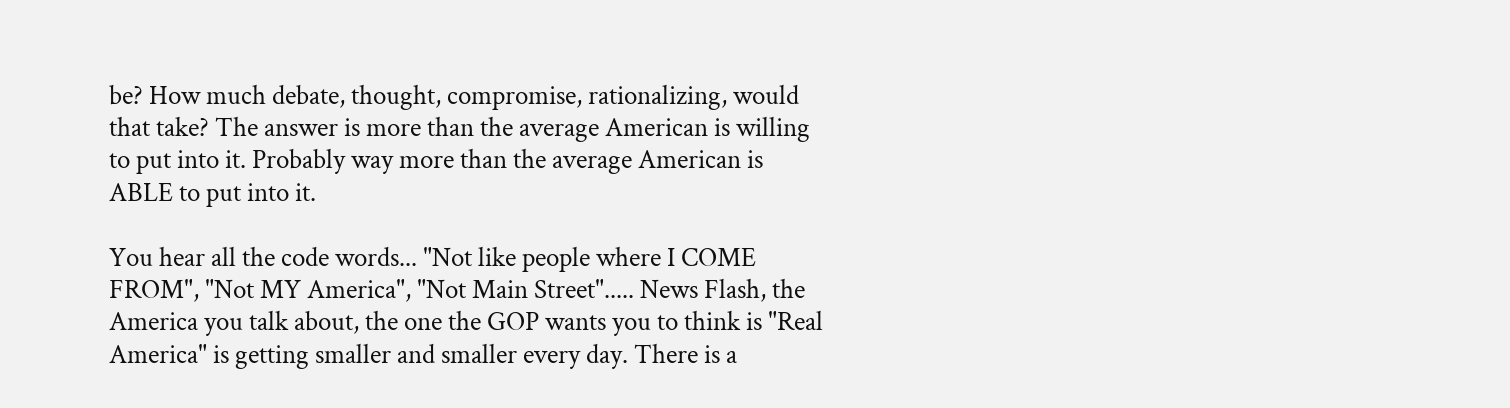be? How much debate, thought, compromise, rationalizing, would that take? The answer is more than the average American is willing to put into it. Probably way more than the average American is ABLE to put into it.

You hear all the code words... "Not like people where I COME FROM", "Not MY America", "Not Main Street"..... News Flash, the America you talk about, the one the GOP wants you to think is "Real America" is getting smaller and smaller every day. There is a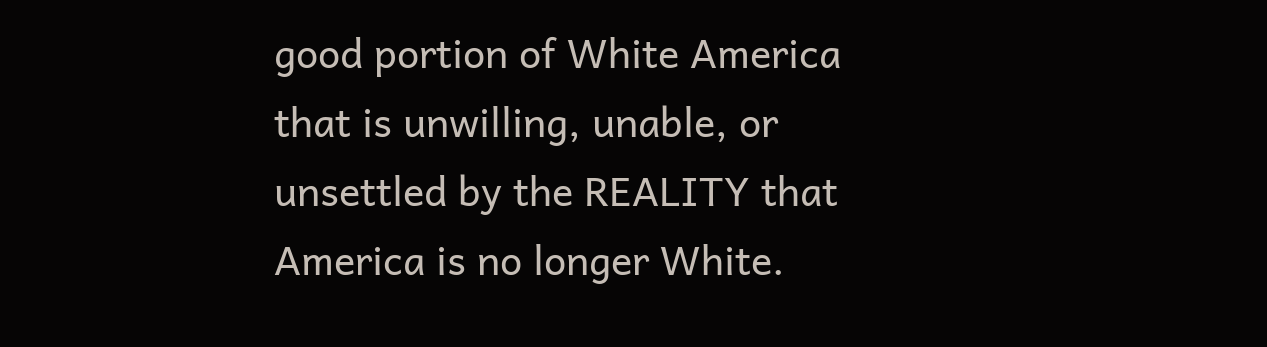good portion of White America that is unwilling, unable, or unsettled by the REALITY that America is no longer White.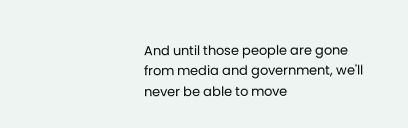And until those people are gone from media and government, we'll never be able to move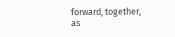forward, together, as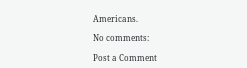Americans.

No comments:

Post a Comment